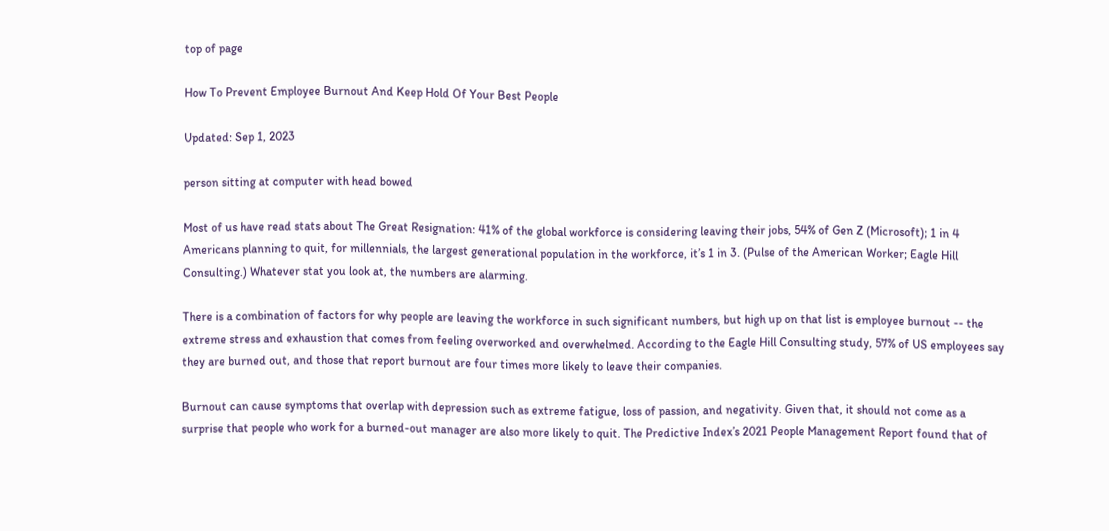top of page

How To Prevent Employee Burnout And Keep Hold Of Your Best People

Updated: Sep 1, 2023

person sitting at computer with head bowed

Most of us have read stats about The Great Resignation: 41% of the global workforce is considering leaving their jobs, 54% of Gen Z (Microsoft); 1 in 4 Americans planning to quit, for millennials, the largest generational population in the workforce, it’s 1 in 3. (Pulse of the American Worker; Eagle Hill Consulting.) Whatever stat you look at, the numbers are alarming.

There is a combination of factors for why people are leaving the workforce in such significant numbers, but high up on that list is employee burnout -- the extreme stress and exhaustion that comes from feeling overworked and overwhelmed. According to the Eagle Hill Consulting study, 57% of US employees say they are burned out, and those that report burnout are four times more likely to leave their companies.

Burnout can cause symptoms that overlap with depression such as extreme fatigue, loss of passion, and negativity. Given that, it should not come as a surprise that people who work for a burned-out manager are also more likely to quit. The Predictive Index’s 2021 People Management Report found that of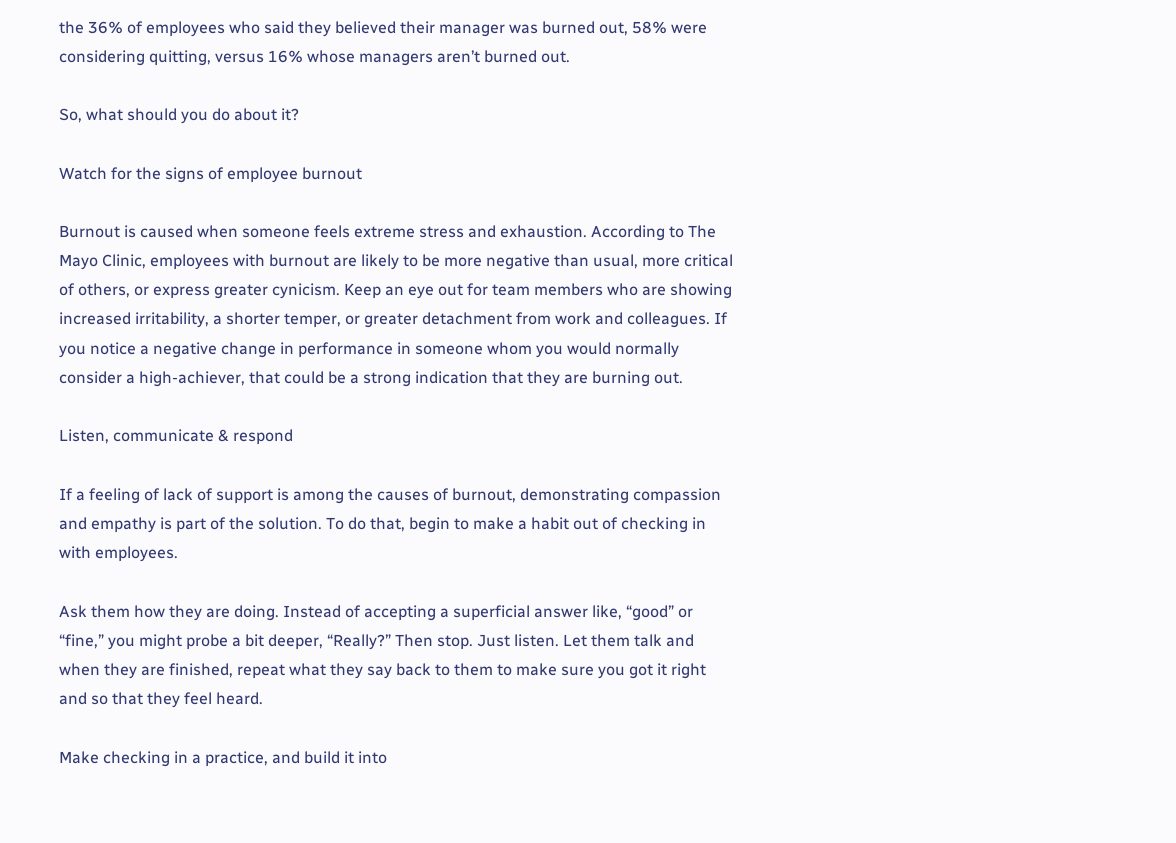the 36% of employees who said they believed their manager was burned out, 58% were considering quitting, versus 16% whose managers aren’t burned out.

So, what should you do about it?

Watch for the signs of employee burnout

Burnout is caused when someone feels extreme stress and exhaustion. According to The Mayo Clinic, employees with burnout are likely to be more negative than usual, more critical of others, or express greater cynicism. Keep an eye out for team members who are showing increased irritability, a shorter temper, or greater detachment from work and colleagues. If you notice a negative change in performance in someone whom you would normally consider a high-achiever, that could be a strong indication that they are burning out.

Listen, communicate & respond

If a feeling of lack of support is among the causes of burnout, demonstrating compassion and empathy is part of the solution. To do that, begin to make a habit out of checking in with employees.

Ask them how they are doing. Instead of accepting a superficial answer like, “good” or “fine,” you might probe a bit deeper, “Really?” Then stop. Just listen. Let them talk and when they are finished, repeat what they say back to them to make sure you got it right and so that they feel heard.

Make checking in a practice, and build it into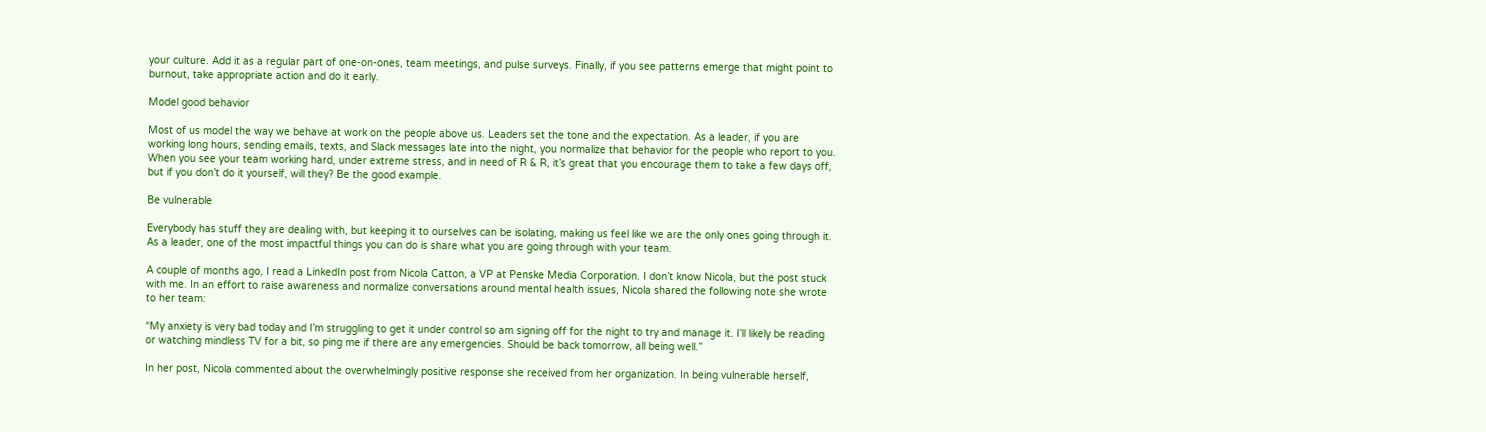your culture. Add it as a regular part of one-on-ones, team meetings, and pulse surveys. Finally, if you see patterns emerge that might point to burnout, take appropriate action and do it early.

Model good behavior

Most of us model the way we behave at work on the people above us. Leaders set the tone and the expectation. As a leader, if you are working long hours, sending emails, texts, and Slack messages late into the night, you normalize that behavior for the people who report to you. When you see your team working hard, under extreme stress, and in need of R & R, it’s great that you encourage them to take a few days off, but if you don’t do it yourself, will they? Be the good example.

Be vulnerable

Everybody has stuff they are dealing with, but keeping it to ourselves can be isolating, making us feel like we are the only ones going through it. As a leader, one of the most impactful things you can do is share what you are going through with your team.

A couple of months ago, I read a LinkedIn post from Nicola Catton, a VP at Penske Media Corporation. I don’t know Nicola, but the post stuck with me. In an effort to raise awareness and normalize conversations around mental health issues, Nicola shared the following note she wrote to her team:

“My anxiety is very bad today and I’m struggling to get it under control so am signing off for the night to try and manage it. I’ll likely be reading or watching mindless TV for a bit, so ping me if there are any emergencies. Should be back tomorrow, all being well.”

In her post, Nicola commented about the overwhelmingly positive response she received from her organization. In being vulnerable herself,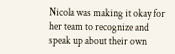Nicola was making it okay for her team to recognize and speak up about their own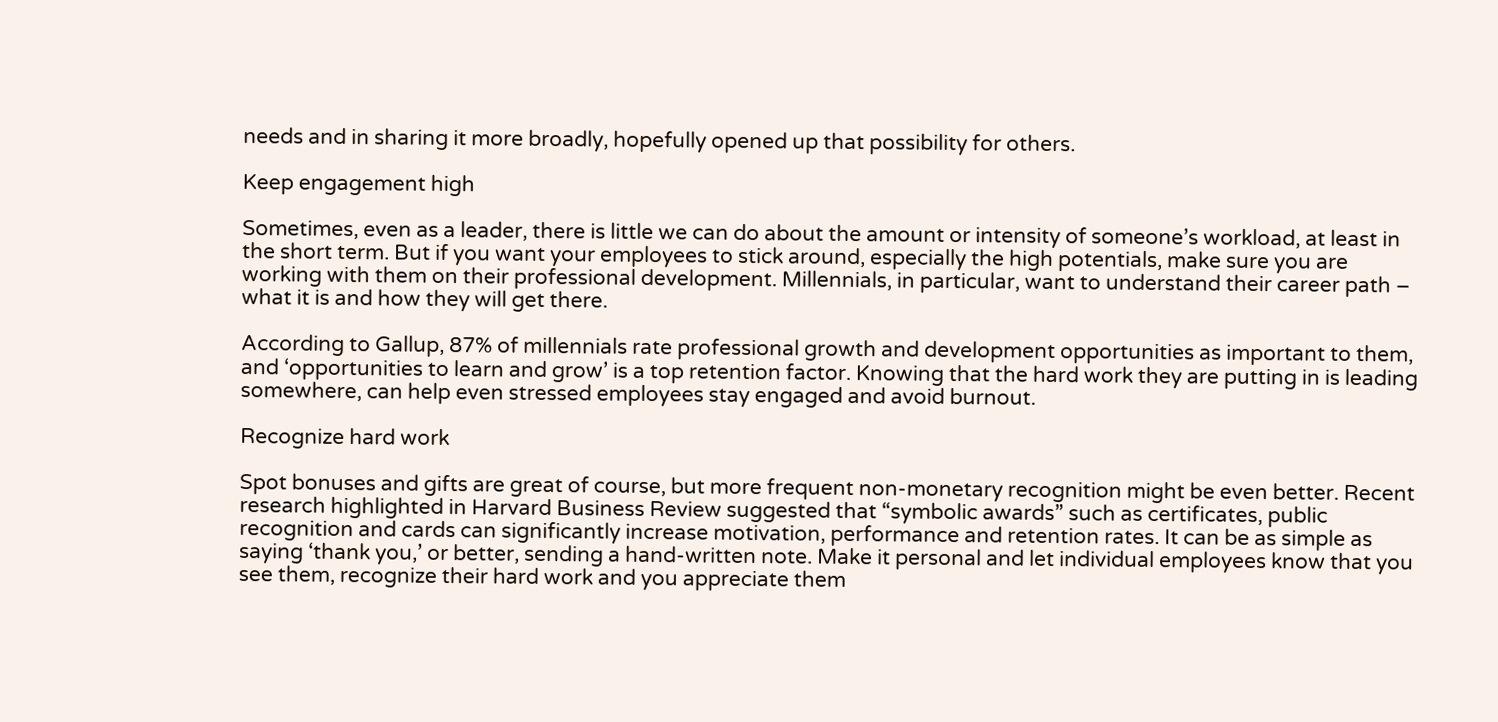needs and in sharing it more broadly, hopefully opened up that possibility for others.

Keep engagement high

Sometimes, even as a leader, there is little we can do about the amount or intensity of someone’s workload, at least in the short term. But if you want your employees to stick around, especially the high potentials, make sure you are working with them on their professional development. Millennials, in particular, want to understand their career path – what it is and how they will get there.

According to Gallup, 87% of millennials rate professional growth and development opportunities as important to them, and ‘opportunities to learn and grow’ is a top retention factor. Knowing that the hard work they are putting in is leading somewhere, can help even stressed employees stay engaged and avoid burnout.

Recognize hard work

Spot bonuses and gifts are great of course, but more frequent non-monetary recognition might be even better. Recent research highlighted in Harvard Business Review suggested that “symbolic awards” such as certificates, public recognition and cards can significantly increase motivation, performance and retention rates. It can be as simple as saying ‘thank you,’ or better, sending a hand-written note. Make it personal and let individual employees know that you see them, recognize their hard work and you appreciate them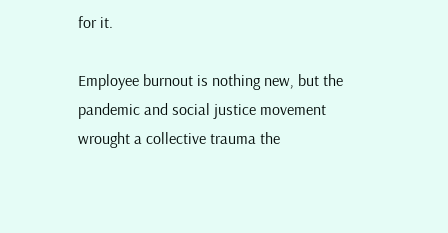for it.

Employee burnout is nothing new, but the pandemic and social justice movement wrought a collective trauma the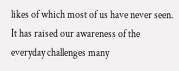likes of which most of us have never seen. It has raised our awareness of the everyday challenges many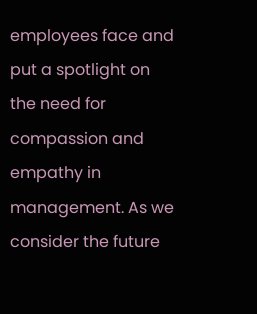employees face and put a spotlight on the need for compassion and empathy in management. As we consider the future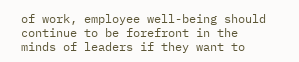of work, employee well-being should continue to be forefront in the minds of leaders if they want to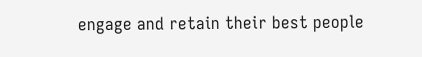engage and retain their best people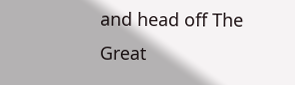and head off The Great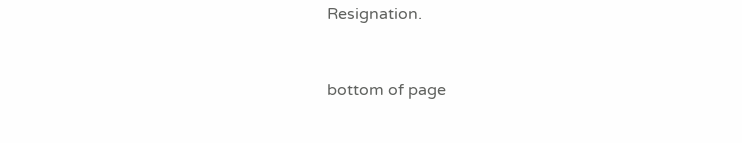Resignation.


bottom of page